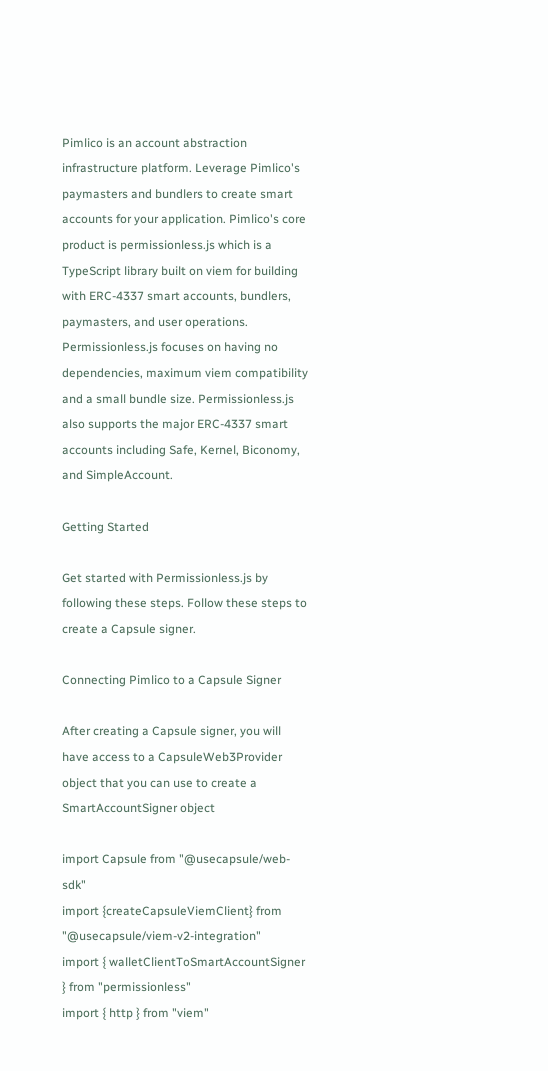Pimlico is an account abstraction infrastructure platform. Leverage Pimlico's paymasters and bundlers to create smart accounts for your application. Pimlico's core product is permissionless.js which is a TypeScript library built on viem for building with ERC-4337 smart accounts, bundlers, paymasters, and user operations. Permissionless.js focuses on having no dependencies, maximum viem compatibility and a small bundle size. Permissionless.js also supports the major ERC-4337 smart accounts including Safe, Kernel, Biconomy, and SimpleAccount.

Getting Started

Get started with Permissionless.js by following these steps. Follow these steps to create a Capsule signer.

Connecting Pimlico to a Capsule Signer

After creating a Capsule signer, you will have access to a CapsuleWeb3Provider object that you can use to create a SmartAccountSigner object

import Capsule from "@usecapsule/web-sdk"
import {createCapsuleViemClient} from "@usecapsule/viem-v2-integration"
import { walletClientToSmartAccountSigner } from "permissionless"
import { http } from "viem"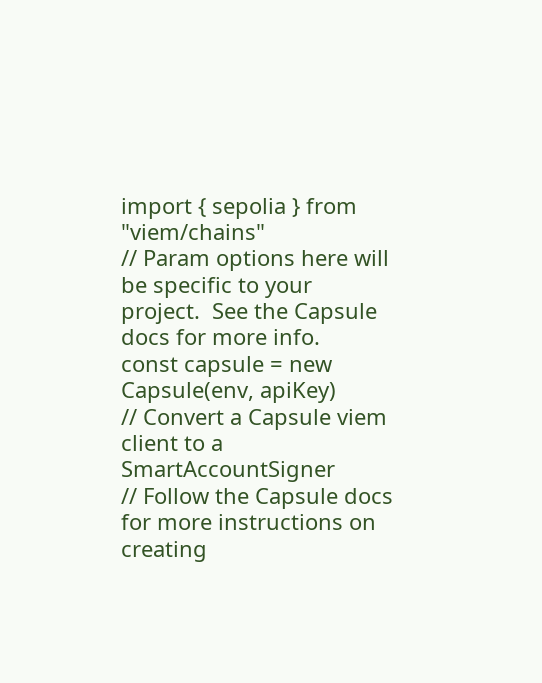import { sepolia } from "viem/chains"
// Param options here will be specific to your project.  See the Capsule docs for more info.
const capsule = new Capsule(env, apiKey)
// Convert a Capsule viem client to a SmartAccountSigner
// Follow the Capsule docs for more instructions on creating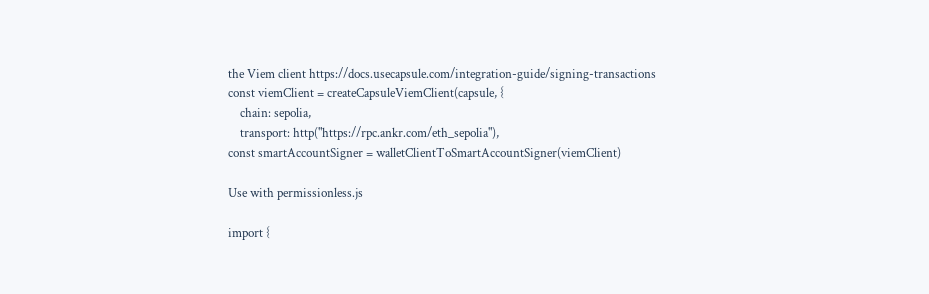the Viem client https://docs.usecapsule.com/integration-guide/signing-transactions
const viemClient = createCapsuleViemClient(capsule, {
    chain: sepolia,
    transport: http("https://rpc.ankr.com/eth_sepolia"),
const smartAccountSigner = walletClientToSmartAccountSigner(viemClient)

Use with permissionless.js

import {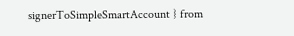signerToSimpleSmartAccount } from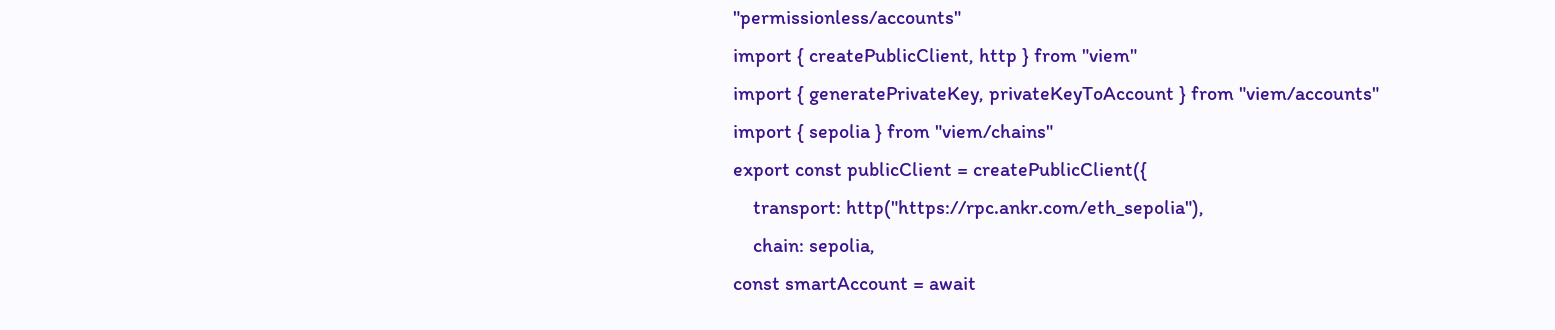"permissionless/accounts"
import { createPublicClient, http } from "viem"
import { generatePrivateKey, privateKeyToAccount } from "viem/accounts"
import { sepolia } from "viem/chains"
export const publicClient = createPublicClient({
    transport: http("https://rpc.ankr.com/eth_sepolia"),
    chain: sepolia,
const smartAccount = await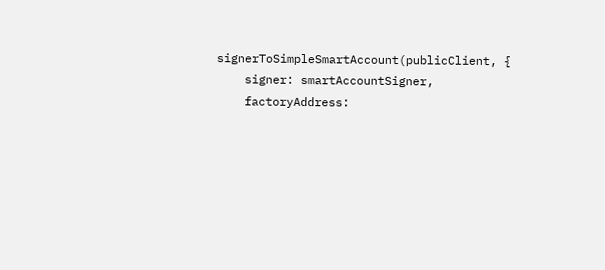signerToSimpleSmartAccount(publicClient, {
    signer: smartAccountSigner,
    factoryAddress: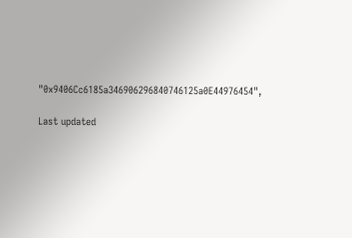"0x9406Cc6185a346906296840746125a0E44976454",

Last updated